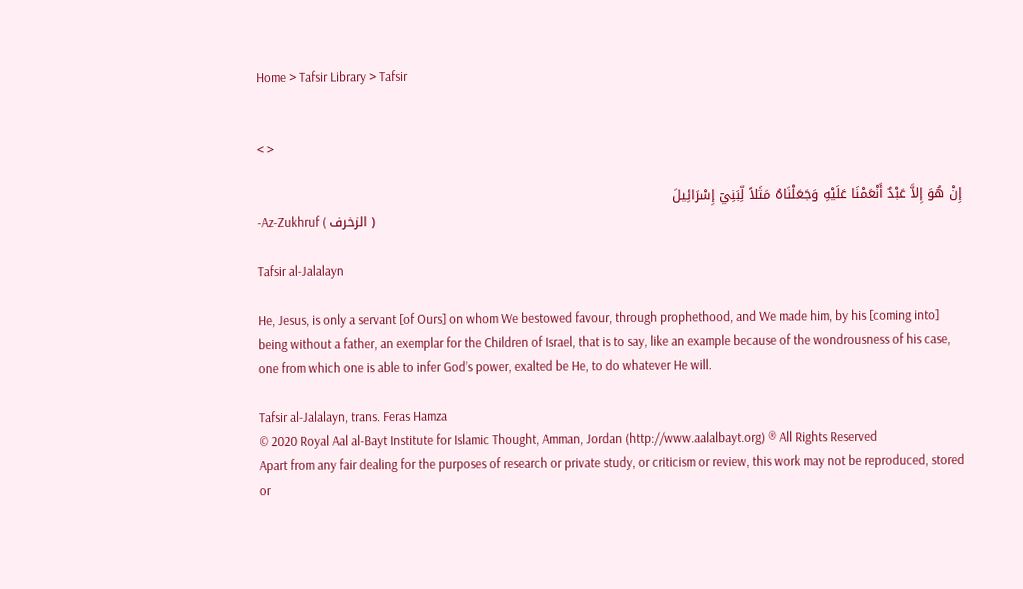Home > Tafsir Library > Tafsir


< >

إِنْ هُوَ إِلاَّ عَبْدٌ أَنْعَمْنَا عَلَيْهِ وَجَعَلْنَاهُ مَثَلاً لِّبَنِيۤ إِسْرَائِيلَ
-Az-Zukhruf ( الزخرف )

Tafsir al-Jalalayn

He, Jesus, is only a servant [of Ours] on whom We bestowed favour, through prophethood, and We made him, by his [coming into] being without a father, an exemplar for the Children of Israel, that is to say, like an example because of the wondrousness of his case, one from which one is able to infer God’s power, exalted be He, to do whatever He will.

Tafsir al-Jalalayn, trans. Feras Hamza
© 2020 Royal Aal al-Bayt Institute for Islamic Thought, Amman, Jordan (http://www.aalalbayt.org) ® All Rights Reserved
Apart from any fair dealing for the purposes of research or private study, or criticism or review, this work may not be reproduced, stored or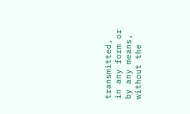transmitted, in any form or by any means, without the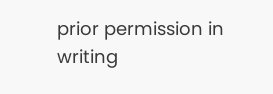prior permission in writing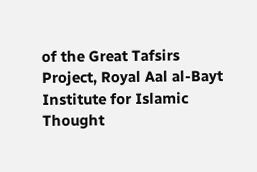of the Great Tafsirs Project, Royal Aal al-Bayt Institute for Islamic Thought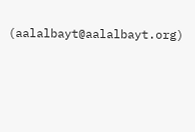(aalalbayt@aalalbayt.org)